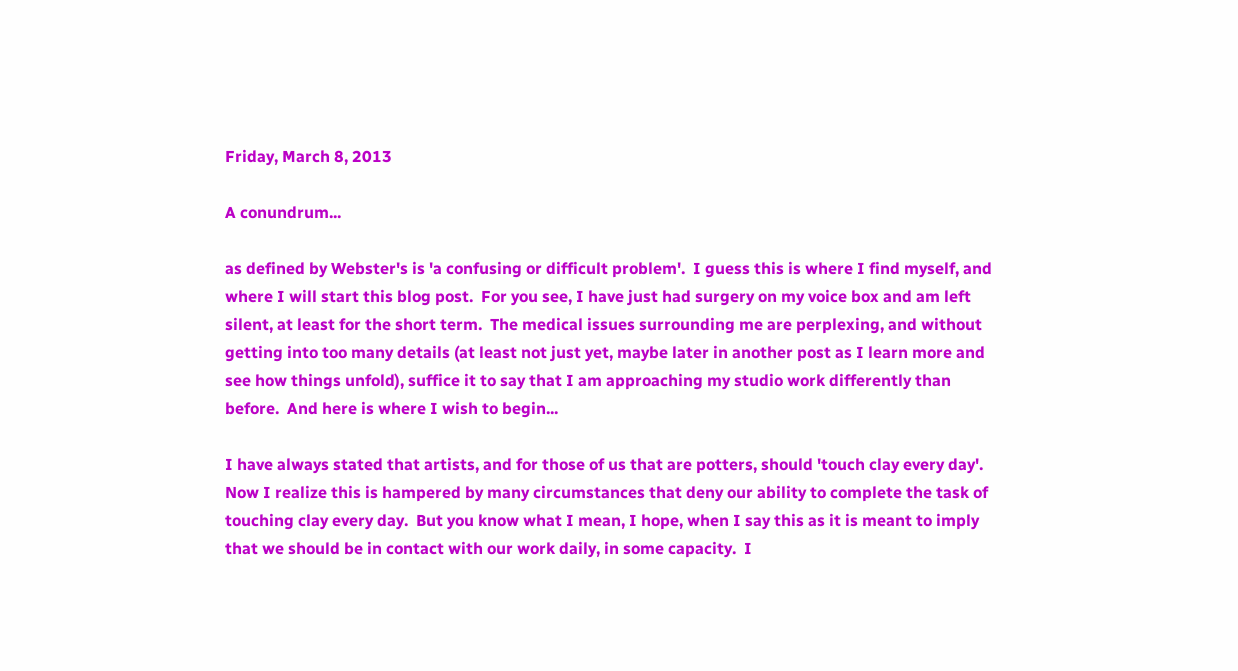Friday, March 8, 2013

A conundrum...

as defined by Webster's is 'a confusing or difficult problem'.  I guess this is where I find myself, and where I will start this blog post.  For you see, I have just had surgery on my voice box and am left silent, at least for the short term.  The medical issues surrounding me are perplexing, and without getting into too many details (at least not just yet, maybe later in another post as I learn more and see how things unfold), suffice it to say that I am approaching my studio work differently than before.  And here is where I wish to begin...

I have always stated that artists, and for those of us that are potters, should 'touch clay every day'.  Now I realize this is hampered by many circumstances that deny our ability to complete the task of touching clay every day.  But you know what I mean, I hope, when I say this as it is meant to imply that we should be in contact with our work daily, in some capacity.  I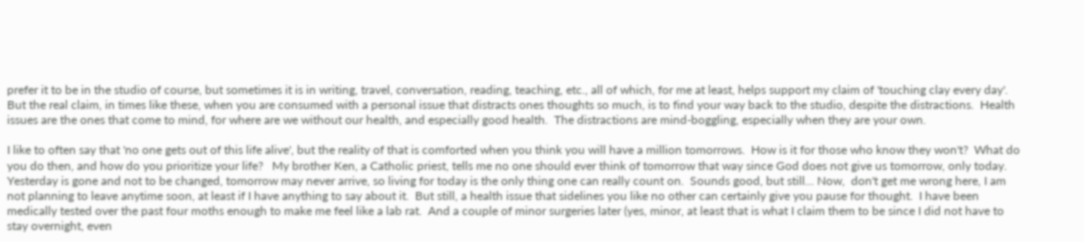prefer it to be in the studio of course, but sometimes it is in writing, travel, conversation, reading, teaching, etc., all of which, for me at least, helps support my claim of 'touching clay every day'.   But the real claim, in times like these, when you are consumed with a personal issue that distracts ones thoughts so much, is to find your way back to the studio, despite the distractions.  Health issues are the ones that come to mind, for where are we without our health, and especially good health.  The distractions are mind-boggling, especially when they are your own.

I like to often say that 'no one gets out of this life alive', but the reality of that is comforted when you think you will have a million tomorrows.  How is it for those who know they won't?  What do you do then, and how do you prioritize your life?   My brother Ken, a Catholic priest, tells me no one should ever think of tomorrow that way since God does not give us tomorrow, only today.  Yesterday is gone and not to be changed, tomorrow may never arrive, so living for today is the only thing one can really count on.  Sounds good, but still... Now,  don't get me wrong here, I am not planning to leave anytime soon, at least if I have anything to say about it.  But still, a health issue that sidelines you like no other can certainly give you pause for thought.  I have been medically tested over the past four moths enough to make me feel like a lab rat.  And a couple of minor surgeries later (yes, minor, at least that is what I claim them to be since I did not have to stay overnight, even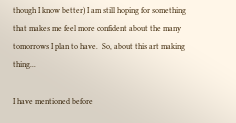though I know better) I am still hoping for something that makes me feel more confident about the many tomorrows I plan to have.  So, about this art making thing...

I have mentioned before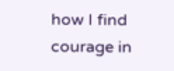how I find courage in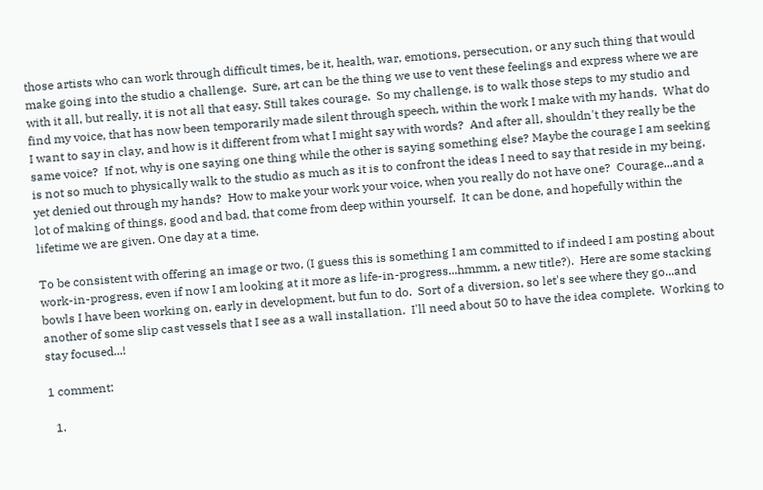those artists who can work through difficult times, be it, health, war, emotions, persecution, or any such thing that would make going into the studio a challenge.  Sure, art can be the thing we use to vent these feelings and express where we are with it all, but really, it is not all that easy. Still takes courage.  So my challenge, is to walk those steps to my studio and find my voice, that has now been temporarily made silent through speech, within the work I make with my hands.  What do I want to say in clay, and how is it different from what I might say with words?  And after all, shouldn't they really be the same voice?  If not, why is one saying one thing while the other is saying something else? Maybe the courage I am seeking is not so much to physically walk to the studio as much as it is to confront the ideas I need to say that reside in my being, yet denied out through my hands?  How to make your work your voice, when you really do not have one?  Courage...and a lot of making of things, good and bad, that come from deep within yourself.  It can be done, and hopefully within the lifetime we are given. One day at a time.

To be consistent with offering an image or two, (I guess this is something I am committed to if indeed I am posting about work-in-progress, even if now I am looking at it more as life-in-progress...hmmm, a new title?).  Here are some stacking bowls I have been working on, early in development, but fun to do.  Sort of a diversion, so let's see where they go...and another of some slip cast vessels that I see as a wall installation.  I'll need about 50 to have the idea complete.  Working to stay focused...!

1 comment:

  1.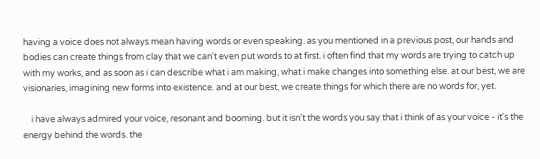having a voice does not always mean having words or even speaking. as you mentioned in a previous post, our hands and bodies can create things from clay that we can't even put words to at first. i often find that my words are trying to catch up with my works, and as soon as i can describe what i am making, what i make changes into something else. at our best, we are visionaries, imagining new forms into existence. and at our best, we create things for which there are no words for, yet.

    i have always admired your voice, resonant and booming. but it isn't the words you say that i think of as your voice - it's the energy behind the words. the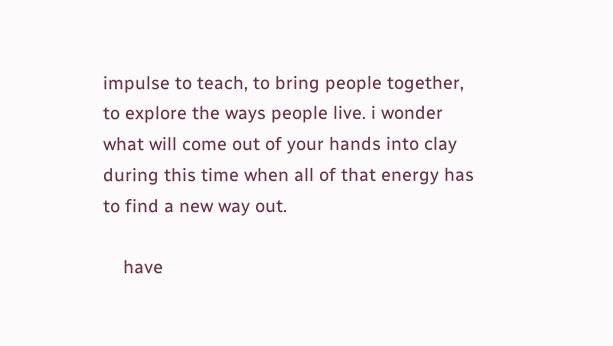impulse to teach, to bring people together, to explore the ways people live. i wonder what will come out of your hands into clay during this time when all of that energy has to find a new way out.

    have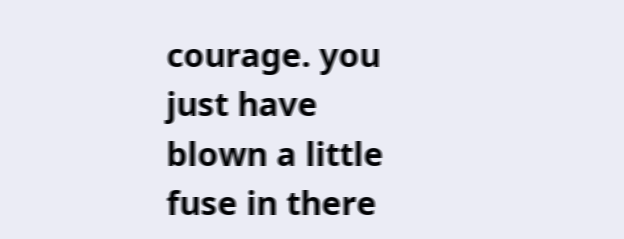courage. you just have blown a little fuse in there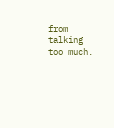from talking too much.